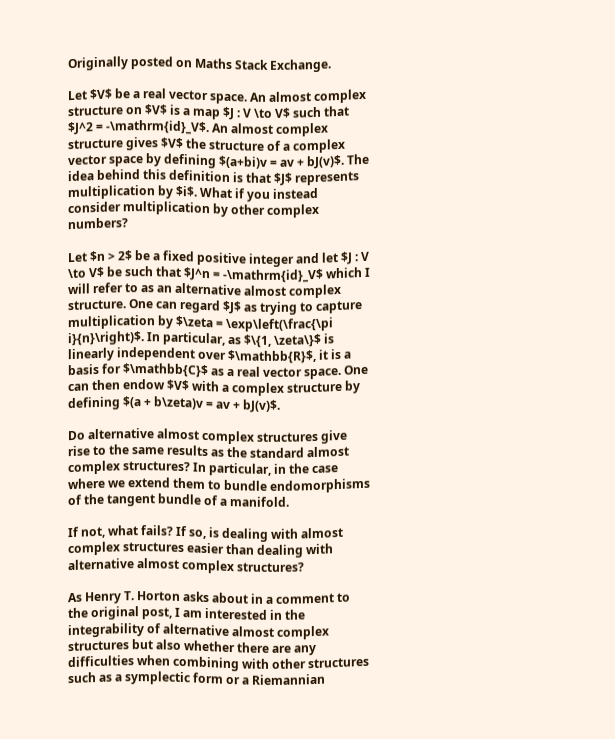Originally posted on Maths Stack Exchange.

Let $V$ be a real vector space. An almost complex structure on $V$ is a map $J : V \to V$ such that $J^2 = -\mathrm{id}_V$. An almost complex structure gives $V$ the structure of a complex vector space by defining $(a+bi)v = av + bJ(v)$. The idea behind this definition is that $J$ represents multiplication by $i$. What if you instead consider multiplication by other complex numbers?

Let $n > 2$ be a fixed positive integer and let $J : V \to V$ be such that $J^n = -\mathrm{id}_V$ which I will refer to as an alternative almost complex structure. One can regard $J$ as trying to capture multiplication by $\zeta = \exp\left(\frac{\pi i}{n}\right)$. In particular, as $\{1, \zeta\}$ is linearly independent over $\mathbb{R}$, it is a basis for $\mathbb{C}$ as a real vector space. One can then endow $V$ with a complex structure by defining $(a + b\zeta)v = av + bJ(v)$.

Do alternative almost complex structures give rise to the same results as the standard almost complex structures? In particular, in the case where we extend them to bundle endomorphisms of the tangent bundle of a manifold.

If not, what fails? If so, is dealing with almost complex structures easier than dealing with alternative almost complex structures?

As Henry T. Horton asks about in a comment to the original post, I am interested in the integrability of alternative almost complex structures but also whether there are any difficulties when combining with other structures such as a symplectic form or a Riemannian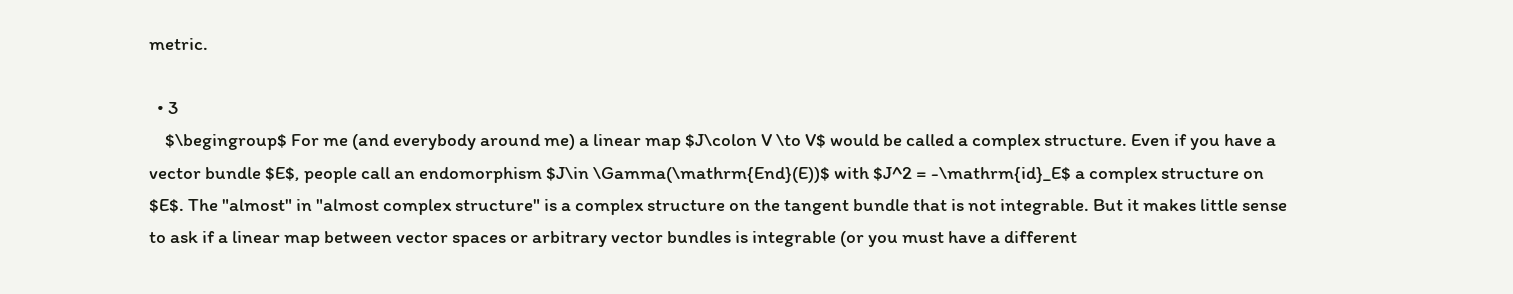metric.

  • 3
    $\begingroup$ For me (and everybody around me) a linear map $J\colon V \to V$ would be called a complex structure. Even if you have a vector bundle $E$, people call an endomorphism $J\in \Gamma(\mathrm{End}(E))$ with $J^2 = -\mathrm{id}_E$ a complex structure on $E$. The "almost" in "almost complex structure" is a complex structure on the tangent bundle that is not integrable. But it makes little sense to ask if a linear map between vector spaces or arbitrary vector bundles is integrable (or you must have a different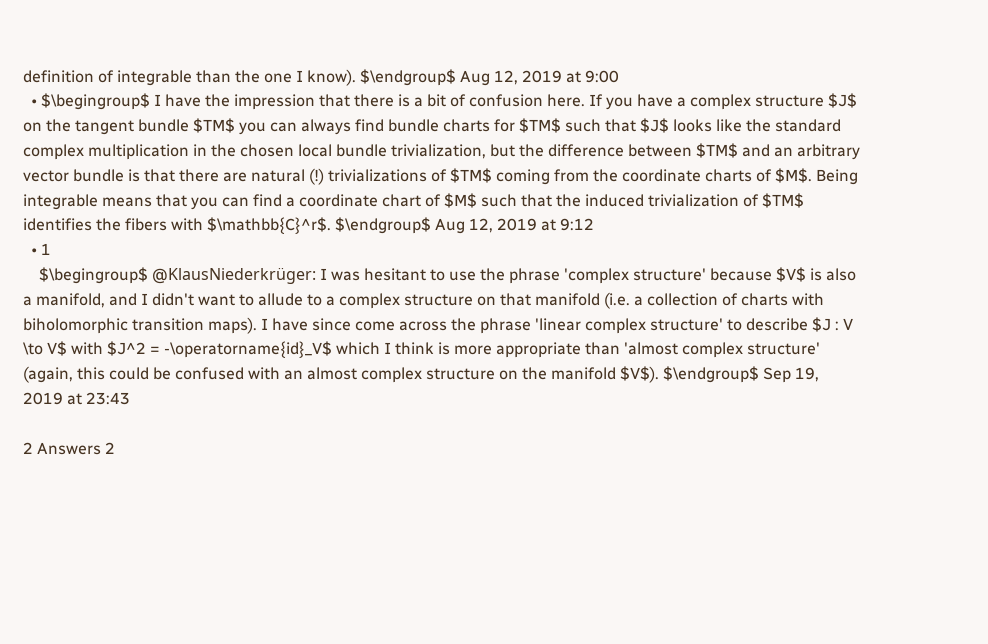definition of integrable than the one I know). $\endgroup$ Aug 12, 2019 at 9:00
  • $\begingroup$ I have the impression that there is a bit of confusion here. If you have a complex structure $J$ on the tangent bundle $TM$ you can always find bundle charts for $TM$ such that $J$ looks like the standard complex multiplication in the chosen local bundle trivialization, but the difference between $TM$ and an arbitrary vector bundle is that there are natural (!) trivializations of $TM$ coming from the coordinate charts of $M$. Being integrable means that you can find a coordinate chart of $M$ such that the induced trivialization of $TM$ identifies the fibers with $\mathbb{C}^r$. $\endgroup$ Aug 12, 2019 at 9:12
  • 1
    $\begingroup$ @KlausNiederkrüger: I was hesitant to use the phrase 'complex structure' because $V$ is also a manifold, and I didn't want to allude to a complex structure on that manifold (i.e. a collection of charts with biholomorphic transition maps). I have since come across the phrase 'linear complex structure' to describe $J : V \to V$ with $J^2 = -\operatorname{id}_V$ which I think is more appropriate than 'almost complex structure' (again, this could be confused with an almost complex structure on the manifold $V$). $\endgroup$ Sep 19, 2019 at 23:43

2 Answers 2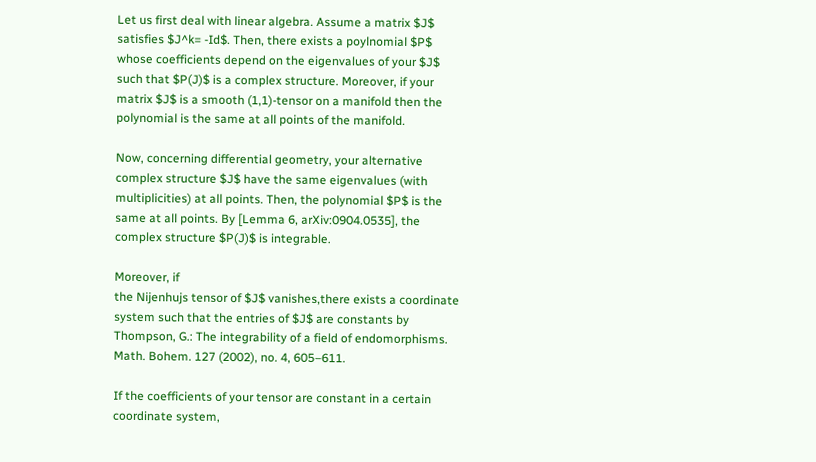Let us first deal with linear algebra. Assume a matrix $J$ satisfies $J^k= -Id$. Then, there exists a poylnomial $P$ whose coefficients depend on the eigenvalues of your $J$ such that $P(J)$ is a complex structure. Moreover, if your matrix $J$ is a smooth (1,1)-tensor on a manifold then the polynomial is the same at all points of the manifold.

Now, concerning differential geometry, your alternative complex structure $J$ have the same eigenvalues (with multiplicities) at all points. Then, the polynomial $P$ is the same at all points. By [Lemma 6, arXiv:0904.0535], the complex structure $P(J)$ is integrable.

Moreover, if
the Nijenhujs tensor of $J$ vanishes,there exists a coordinate system such that the entries of $J$ are constants by Thompson, G.: The integrability of a field of endomorphisms. Math. Bohem. 127 (2002), no. 4, 605–611.

If the coefficients of your tensor are constant in a certain coordinate system,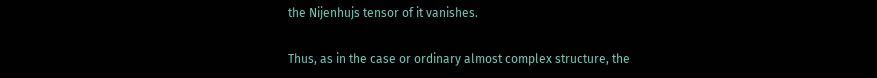the Nijenhujs tensor of it vanishes.

Thus, as in the case or ordinary almost complex structure, the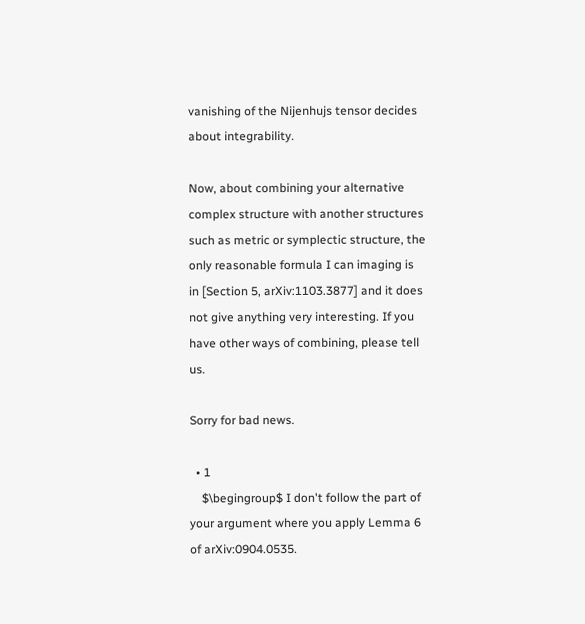vanishing of the Nijenhujs tensor decides about integrability.

Now, about combining your alternative complex structure with another structures such as metric or symplectic structure, the only reasonable formula I can imaging is in [Section 5, arXiv:1103.3877] and it does not give anything very interesting. If you have other ways of combining, please tell us.

Sorry for bad news.

  • 1
    $\begingroup$ I don't follow the part of your argument where you apply Lemma 6 of arXiv:0904.0535.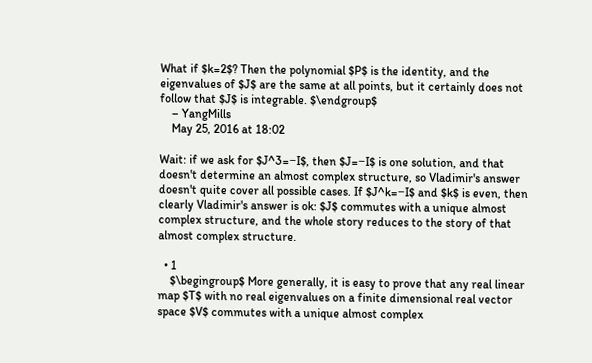What if $k=2$? Then the polynomial $P$ is the identity, and the eigenvalues of $J$ are the same at all points, but it certainly does not follow that $J$ is integrable. $\endgroup$
    – YangMills
    May 25, 2016 at 18:02

Wait: if we ask for $J^3=−I$, then $J=−I$ is one solution, and that doesn't determine an almost complex structure, so Vladimir's answer doesn't quite cover all possible cases. If $J^k=−I$ and $k$ is even, then clearly Vladimir's answer is ok: $J$ commutes with a unique almost complex structure, and the whole story reduces to the story of that almost complex structure.

  • 1
    $\begingroup$ More generally, it is easy to prove that any real linear map $T$ with no real eigenvalues on a finite dimensional real vector space $V$ commutes with a unique almost complex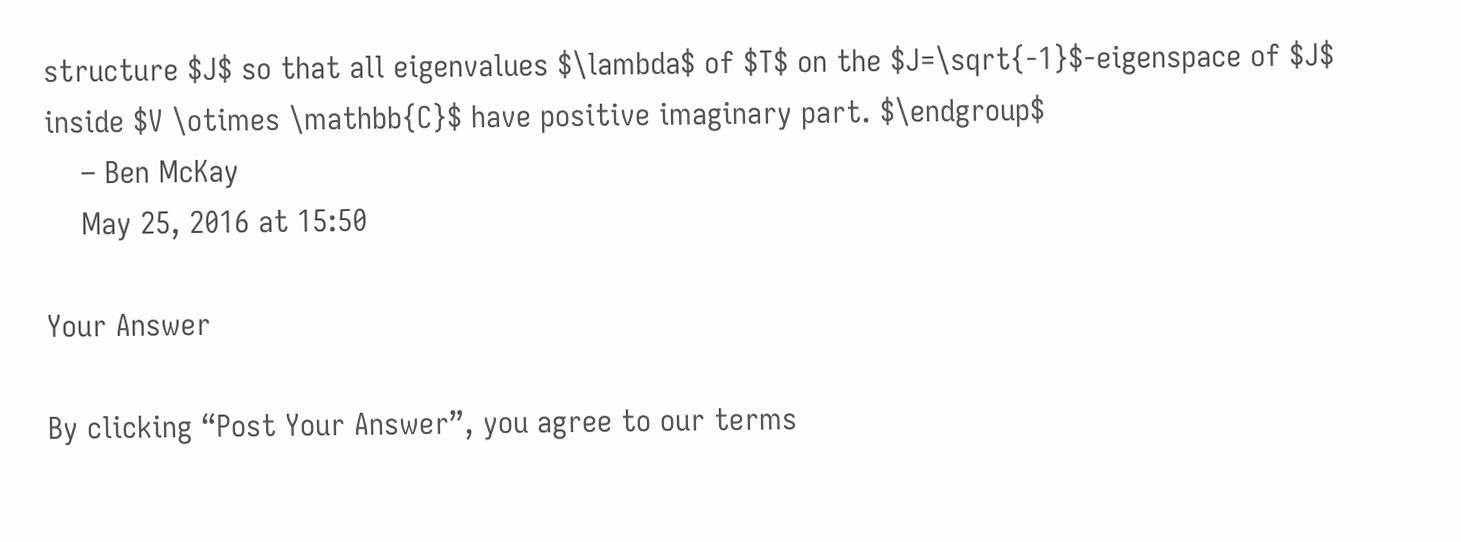structure $J$ so that all eigenvalues $\lambda$ of $T$ on the $J=\sqrt{-1}$-eigenspace of $J$ inside $V \otimes \mathbb{C}$ have positive imaginary part. $\endgroup$
    – Ben McKay
    May 25, 2016 at 15:50

Your Answer

By clicking “Post Your Answer”, you agree to our terms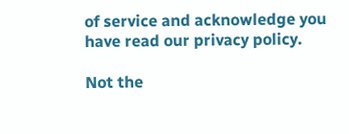of service and acknowledge you have read our privacy policy.

Not the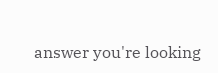answer you're looking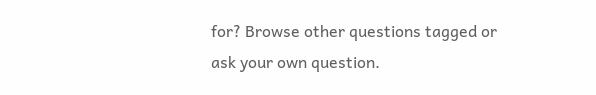for? Browse other questions tagged or ask your own question.